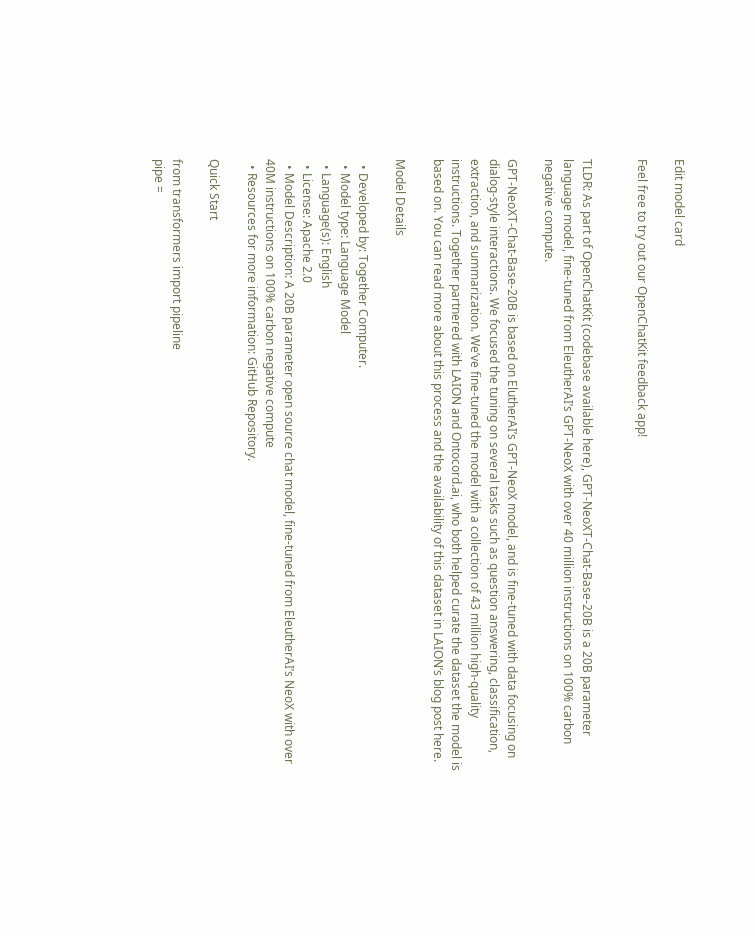Edit model card

Feel free to try out our OpenChatKit feedback app!


TLDR: As part of OpenChatKit (codebase available here), GPT-NeoXT-Chat-Base-20B is a 20B parameter language model, fine-tuned from EleutherAI’s GPT-NeoX with over 40 million instructions on 100% carbon negative compute.

GPT-NeoXT-Chat-Base-20B is based on ElutherAI’s GPT-NeoX model, and is fine-tuned with data focusing on dialog-style interactions. We focused the tuning on several tasks such as question answering, classification, extraction, and summarization. We’ve fine-tuned the model with a collection of 43 million high-quality instructions. Together partnered with LAION and Ontocord.ai, who both helped curate the dataset the model is based on. You can read more about this process and the availability of this dataset in LAION’s blog post here.

Model Details

  • Developed by: Together Computer.
  • Model type: Language Model
  • Language(s): English
  • License: Apache 2.0
  • Model Description: A 20B parameter open source chat model, fine-tuned from EleutherAI’s NeoX with over 40M instructions on 100% carbon negative compute
  • Resources for more information: GitHub Repository.

Quick Start

from transformers import pipeline
pipe =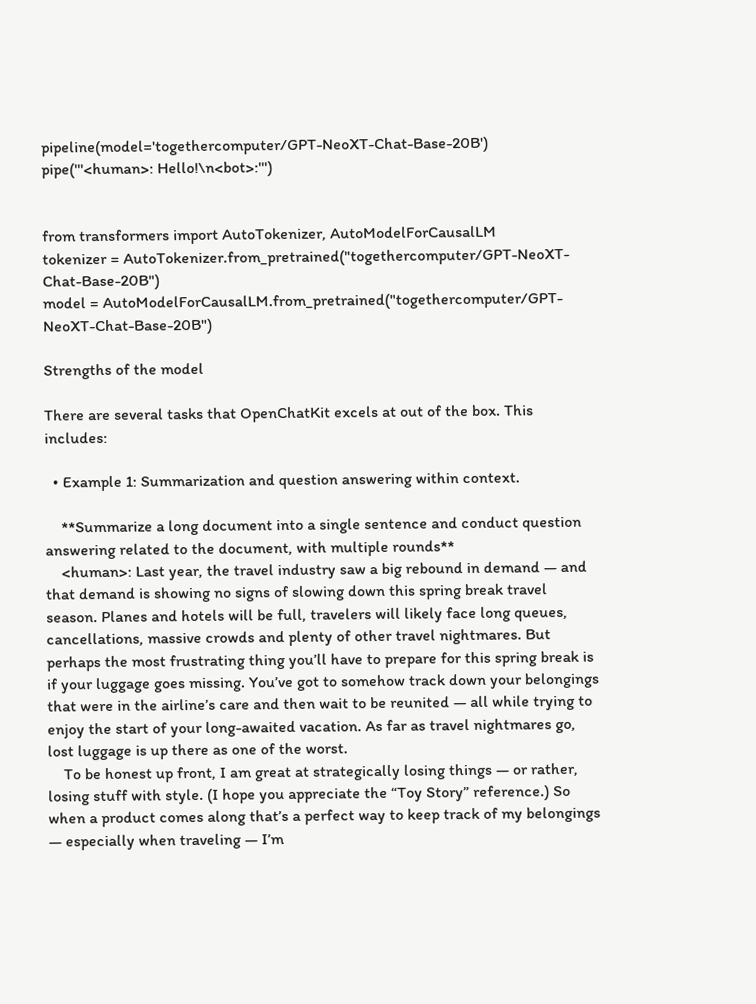pipeline(model='togethercomputer/GPT-NeoXT-Chat-Base-20B')
pipe('''<human>: Hello!\n<bot>:''')


from transformers import AutoTokenizer, AutoModelForCausalLM
tokenizer = AutoTokenizer.from_pretrained("togethercomputer/GPT-NeoXT-Chat-Base-20B")
model = AutoModelForCausalLM.from_pretrained("togethercomputer/GPT-NeoXT-Chat-Base-20B")

Strengths of the model

There are several tasks that OpenChatKit excels at out of the box. This includes:

  • Example 1: Summarization and question answering within context.

    **Summarize a long document into a single sentence and conduct question answering related to the document, with multiple rounds**
    <human>: Last year, the travel industry saw a big rebound in demand — and that demand is showing no signs of slowing down this spring break travel season. Planes and hotels will be full, travelers will likely face long queues, cancellations, massive crowds and plenty of other travel nightmares. But perhaps the most frustrating thing you’ll have to prepare for this spring break is if your luggage goes missing. You’ve got to somehow track down your belongings that were in the airline’s care and then wait to be reunited — all while trying to enjoy the start of your long-awaited vacation. As far as travel nightmares go, lost luggage is up there as one of the worst.
    To be honest up front, I am great at strategically losing things — or rather, losing stuff with style. (I hope you appreciate the “Toy Story” reference.) So when a product comes along that’s a perfect way to keep track of my belongings — especially when traveling — I’m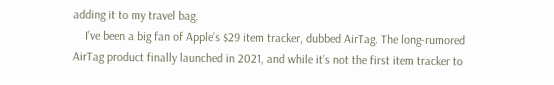adding it to my travel bag.
    I’ve been a big fan of Apple’s $29 item tracker, dubbed AirTag. The long-rumored AirTag product finally launched in 2021, and while it’s not the first item tracker to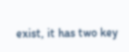exist, it has two key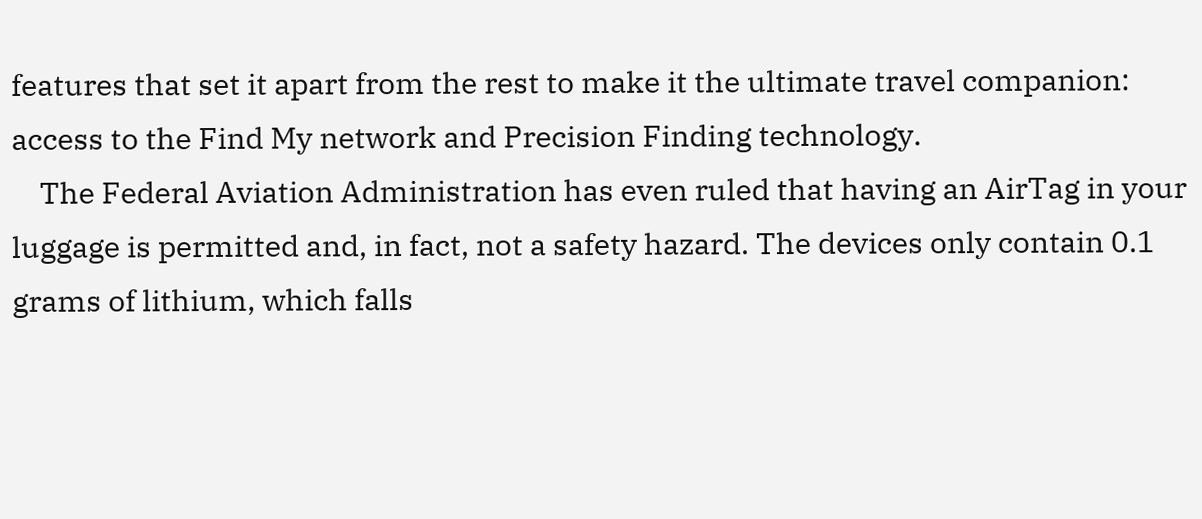features that set it apart from the rest to make it the ultimate travel companion: access to the Find My network and Precision Finding technology.
    The Federal Aviation Administration has even ruled that having an AirTag in your luggage is permitted and, in fact, not a safety hazard. The devices only contain 0.1 grams of lithium, which falls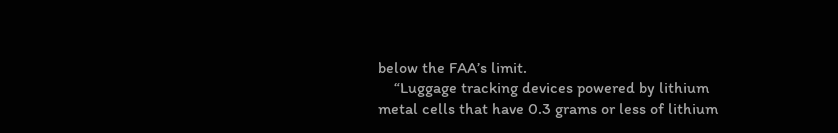below the FAA’s limit.
    “Luggage tracking devices powered by lithium metal cells that have 0.3 grams or less of lithium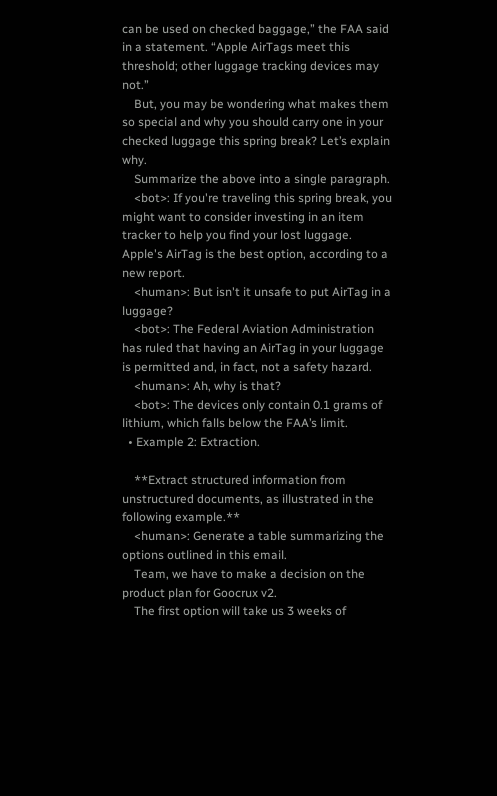can be used on checked baggage,” the FAA said in a statement. “Apple AirTags meet this threshold; other luggage tracking devices may not.”
    But, you may be wondering what makes them so special and why you should carry one in your checked luggage this spring break? Let’s explain why.
    Summarize the above into a single paragraph.
    <bot>: If you're traveling this spring break, you might want to consider investing in an item tracker to help you find your lost luggage. Apple's AirTag is the best option, according to a new report.
    <human>: But isn't it unsafe to put AirTag in a luggage?
    <bot>: The Federal Aviation Administration has ruled that having an AirTag in your luggage is permitted and, in fact, not a safety hazard.
    <human>: Ah, why is that?
    <bot>: The devices only contain 0.1 grams of lithium, which falls below the FAA’s limit.
  • Example 2: Extraction.

    **Extract structured information from unstructured documents, as illustrated in the following example.**
    <human>: Generate a table summarizing the options outlined in this email.
    Team, we have to make a decision on the product plan for Goocrux v2.
    The first option will take us 3 weeks of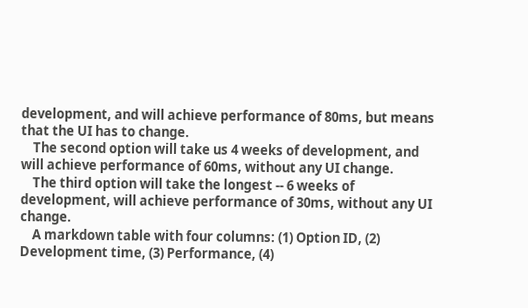development, and will achieve performance of 80ms, but means that the UI has to change.
    The second option will take us 4 weeks of development, and will achieve performance of 60ms, without any UI change.
    The third option will take the longest -- 6 weeks of development, will achieve performance of 30ms, without any UI change.
    A markdown table with four columns: (1) Option ID, (2) Development time, (3) Performance, (4)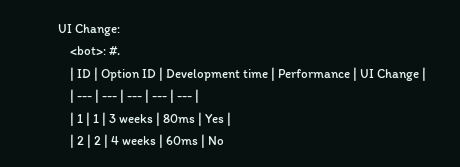UI Change:
    <bot>: #.
    | ID | Option ID | Development time | Performance | UI Change |
    | --- | --- | --- | --- | --- |
    | 1 | 1 | 3 weeks | 80ms | Yes |
    | 2 | 2 | 4 weeks | 60ms | No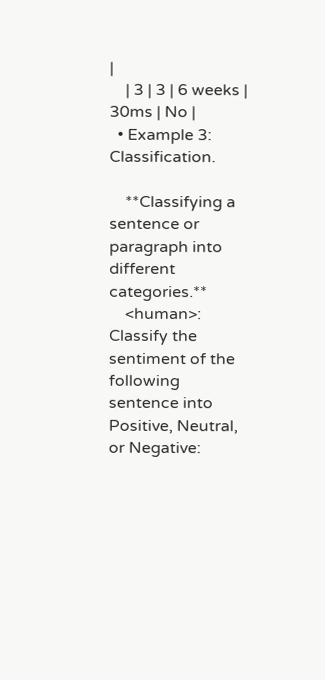|
    | 3 | 3 | 6 weeks | 30ms | No |
  • Example 3: Classification.

    **Classifying a sentence or paragraph into different categories.**
    <human>: Classify the sentiment of the following sentence into Positive, Neutral, or Negative: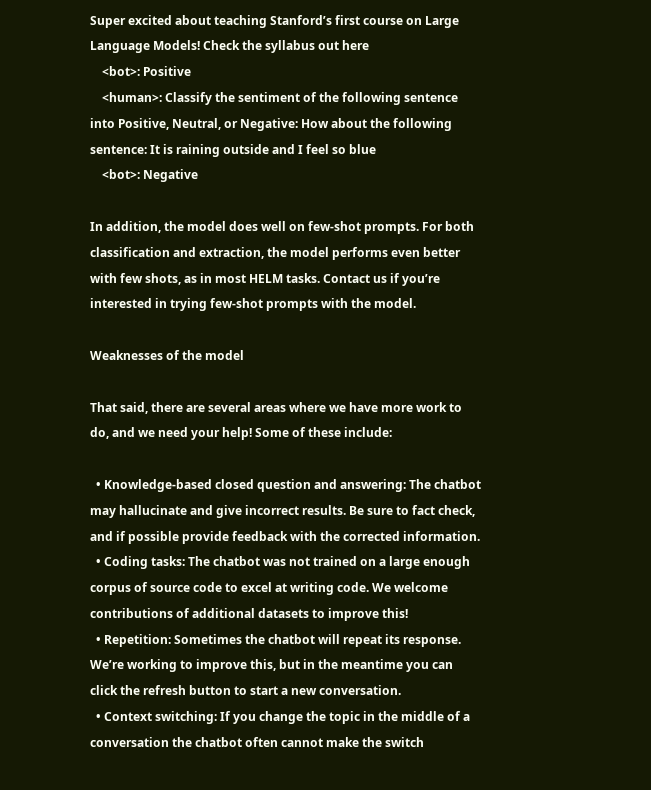Super excited about teaching Stanford’s first course on Large Language Models! Check the syllabus out here
    <bot>: Positive
    <human>: Classify the sentiment of the following sentence into Positive, Neutral, or Negative: How about the following sentence: It is raining outside and I feel so blue
    <bot>: Negative

In addition, the model does well on few-shot prompts. For both classification and extraction, the model performs even better with few shots, as in most HELM tasks. Contact us if you’re interested in trying few-shot prompts with the model.

Weaknesses of the model

That said, there are several areas where we have more work to do, and we need your help! Some of these include:

  • Knowledge-based closed question and answering: The chatbot may hallucinate and give incorrect results. Be sure to fact check, and if possible provide feedback with the corrected information.
  • Coding tasks: The chatbot was not trained on a large enough corpus of source code to excel at writing code. We welcome contributions of additional datasets to improve this!
  • Repetition: Sometimes the chatbot will repeat its response. We’re working to improve this, but in the meantime you can click the refresh button to start a new conversation.
  • Context switching: If you change the topic in the middle of a conversation the chatbot often cannot make the switch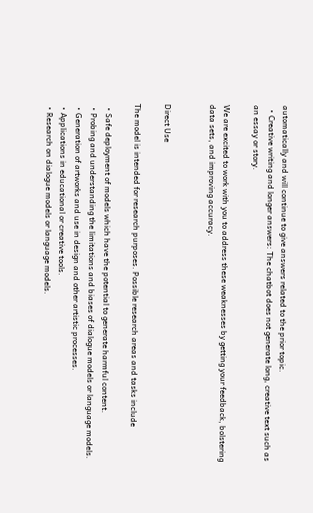automatically and will continue to give answers related to the prior topic.
  • Creative writing and longer answers: The chatbot does not generate long, creative text such as an essay or story.

We are excited to work with you to address these weaknesses by getting your feedback, bolstering data sets, and improving accuracy.


Direct Use

The model is intended for research purposes. Possible research areas and tasks include

  • Safe deployment of models which have the potential to generate harmful content.
  • Probing and understanding the limitations and biases of dialogue models or language models.
  • Generation of artworks and use in design and other artistic processes.
  • Applications in educational or creative tools.
  • Research on dialogue models or language models.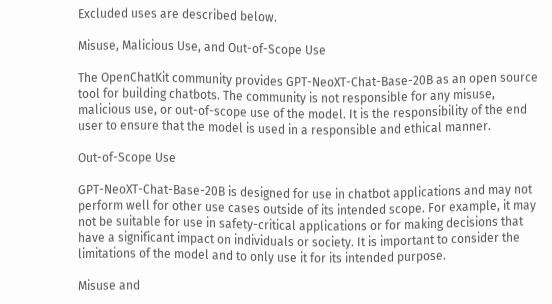Excluded uses are described below.

Misuse, Malicious Use, and Out-of-Scope Use

The OpenChatKit community provides GPT-NeoXT-Chat-Base-20B as an open source tool for building chatbots. The community is not responsible for any misuse, malicious use, or out-of-scope use of the model. It is the responsibility of the end user to ensure that the model is used in a responsible and ethical manner.

Out-of-Scope Use

GPT-NeoXT-Chat-Base-20B is designed for use in chatbot applications and may not perform well for other use cases outside of its intended scope. For example, it may not be suitable for use in safety-critical applications or for making decisions that have a significant impact on individuals or society. It is important to consider the limitations of the model and to only use it for its intended purpose.

Misuse and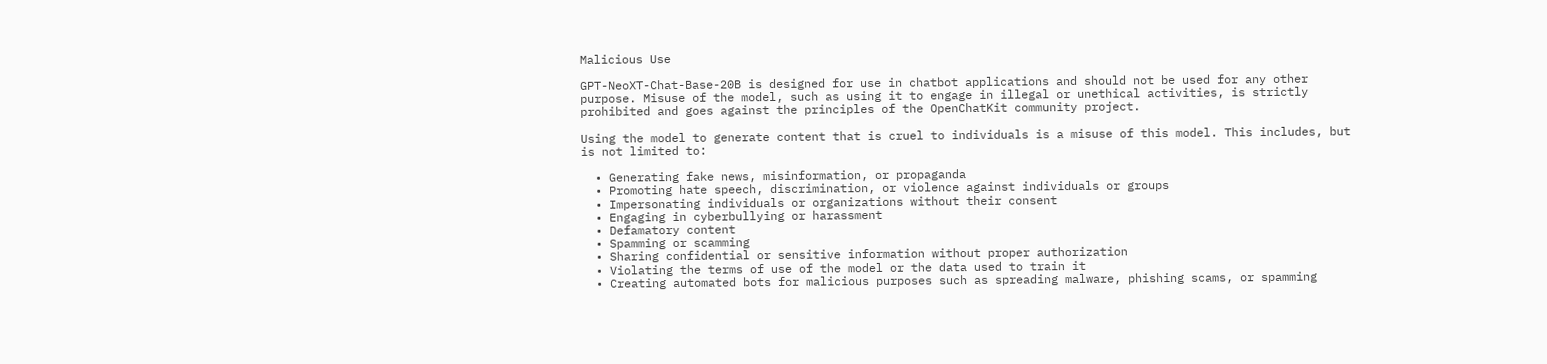Malicious Use

GPT-NeoXT-Chat-Base-20B is designed for use in chatbot applications and should not be used for any other purpose. Misuse of the model, such as using it to engage in illegal or unethical activities, is strictly prohibited and goes against the principles of the OpenChatKit community project.

Using the model to generate content that is cruel to individuals is a misuse of this model. This includes, but is not limited to:

  • Generating fake news, misinformation, or propaganda
  • Promoting hate speech, discrimination, or violence against individuals or groups
  • Impersonating individuals or organizations without their consent
  • Engaging in cyberbullying or harassment
  • Defamatory content
  • Spamming or scamming
  • Sharing confidential or sensitive information without proper authorization
  • Violating the terms of use of the model or the data used to train it
  • Creating automated bots for malicious purposes such as spreading malware, phishing scams, or spamming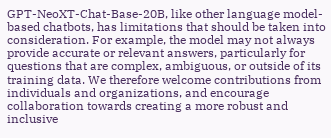GPT-NeoXT-Chat-Base-20B, like other language model-based chatbots, has limitations that should be taken into consideration. For example, the model may not always provide accurate or relevant answers, particularly for questions that are complex, ambiguous, or outside of its training data. We therefore welcome contributions from individuals and organizations, and encourage collaboration towards creating a more robust and inclusive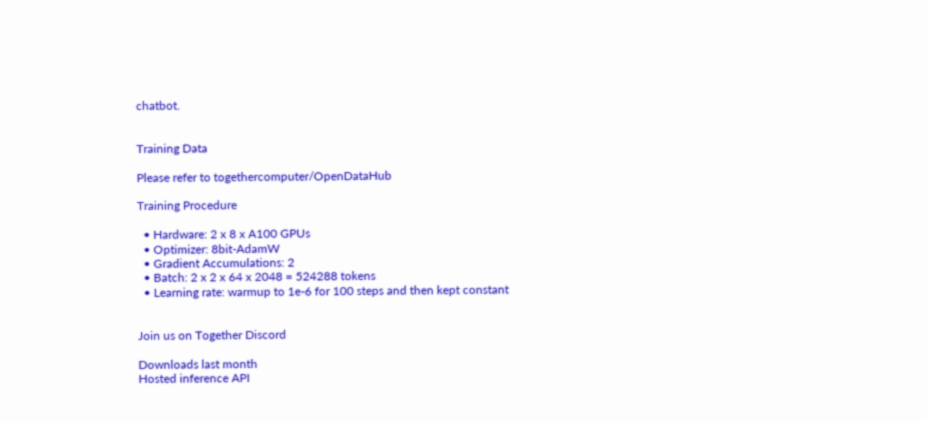chatbot.


Training Data

Please refer to togethercomputer/OpenDataHub

Training Procedure

  • Hardware: 2 x 8 x A100 GPUs
  • Optimizer: 8bit-AdamW
  • Gradient Accumulations: 2
  • Batch: 2 x 2 x 64 x 2048 = 524288 tokens
  • Learning rate: warmup to 1e-6 for 100 steps and then kept constant


Join us on Together Discord

Downloads last month
Hosted inference API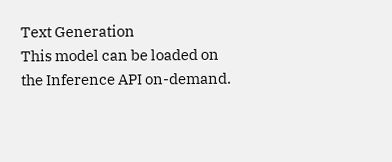Text Generation
This model can be loaded on the Inference API on-demand.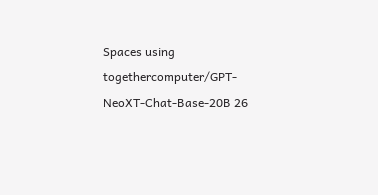Spaces using togethercomputer/GPT-NeoXT-Chat-Base-20B 26